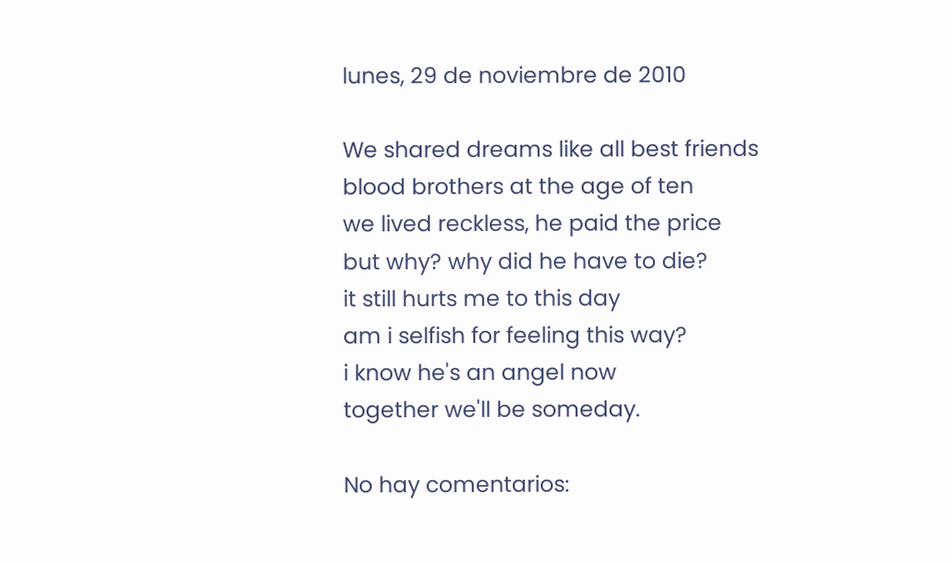lunes, 29 de noviembre de 2010

We shared dreams like all best friends
blood brothers at the age of ten
we lived reckless, he paid the price
but why? why did he have to die?
it still hurts me to this day
am i selfish for feeling this way?
i know he's an angel now
together we'll be someday.

No hay comentarios: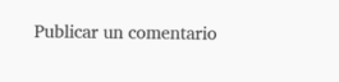Publicar un comentario